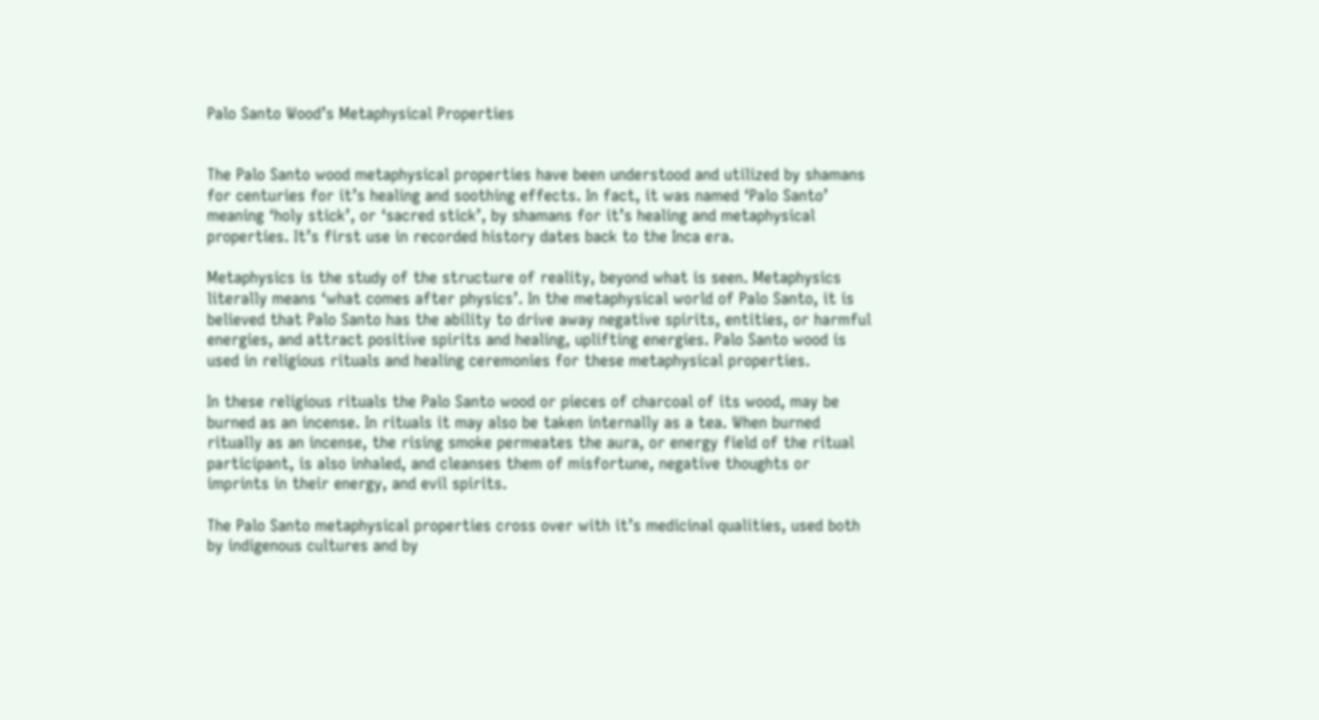Palo Santo Wood’s Metaphysical Properties


The Palo Santo wood metaphysical properties have been understood and utilized by shamans for centuries for it’s healing and soothing effects. In fact, it was named ‘Palo Santo’ meaning ‘holy stick’, or ‘sacred stick’, by shamans for it’s healing and metaphysical properties. It’s first use in recorded history dates back to the Inca era.

Metaphysics is the study of the structure of reality, beyond what is seen. Metaphysics literally means ‘what comes after physics’. In the metaphysical world of Palo Santo, it is believed that Palo Santo has the ability to drive away negative spirits, entities, or harmful energies, and attract positive spirits and healing, uplifting energies. Palo Santo wood is used in religious rituals and healing ceremonies for these metaphysical properties.

In these religious rituals the Palo Santo wood or pieces of charcoal of its wood, may be burned as an incense. In rituals it may also be taken internally as a tea. When burned ritually as an incense, the rising smoke permeates the aura, or energy field of the ritual participant, is also inhaled, and cleanses them of misfortune, negative thoughts or imprints in their energy, and evil spirits.

The Palo Santo metaphysical properties cross over with it’s medicinal qualities, used both by indigenous cultures and by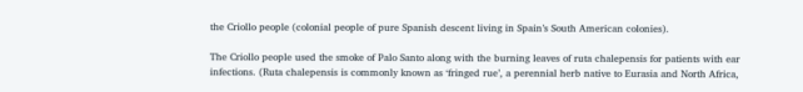the Criollo people (colonial people of pure Spanish descent living in Spain’s South American colonies).

The Criollo people used the smoke of Palo Santo along with the burning leaves of ruta chalepensis for patients with ear infections. (Ruta chalepensis is commonly known as ‘fringed rue’, a perennial herb native to Eurasia and North Africa,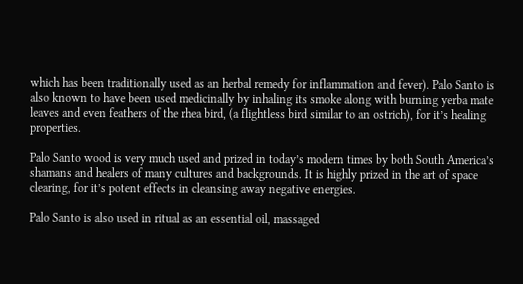which has been traditionally used as an herbal remedy for inflammation and fever). Palo Santo is also known to have been used medicinally by inhaling its smoke along with burning yerba mate leaves and even feathers of the rhea bird, (a flightless bird similar to an ostrich), for it’s healing properties.

Palo Santo wood is very much used and prized in today’s modern times by both South America’s shamans and healers of many cultures and backgrounds. It is highly prized in the art of space clearing, for it’s potent effects in cleansing away negative energies.

Palo Santo is also used in ritual as an essential oil, massaged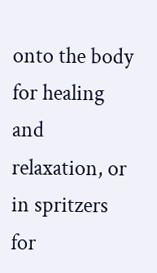onto the body for healing and relaxation, or in spritzers for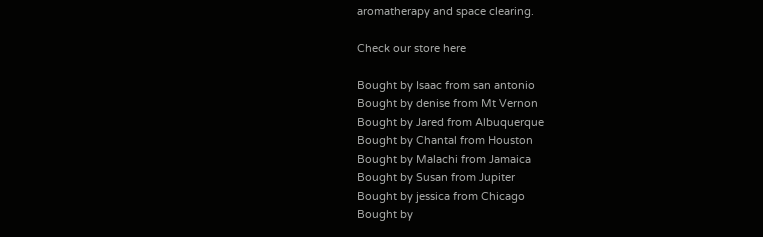aromatherapy and space clearing.

Check our store here

Bought by Isaac from san antonio
Bought by denise from Mt Vernon
Bought by Jared from Albuquerque
Bought by Chantal from Houston
Bought by Malachi from Jamaica
Bought by Susan from Jupiter
Bought by jessica from Chicago
Bought by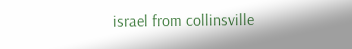israel from collinsville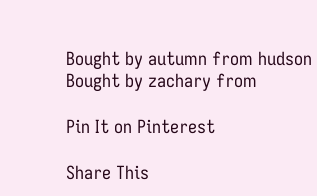Bought by autumn from hudson
Bought by zachary from

Pin It on Pinterest

Share This